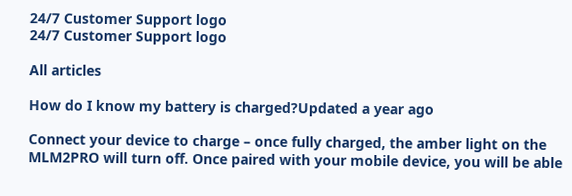24/7 Customer Support logo
24/7 Customer Support logo

All articles

How do I know my battery is charged?Updated a year ago

Connect your device to charge – once fully charged, the amber light on the MLM2PRO will turn off. Once paired with your mobile device, you will be able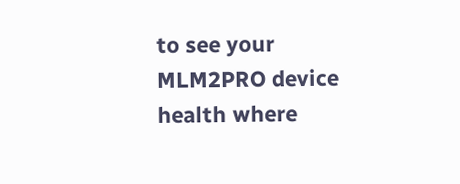to see your MLM2PRO device health where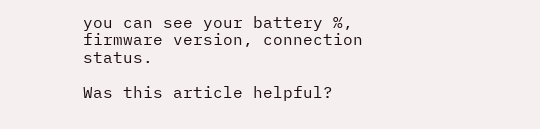you can see your battery %, firmware version, connection status.

Was this article helpful?